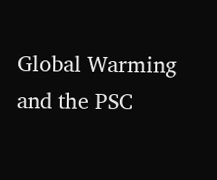Global Warming and the PSC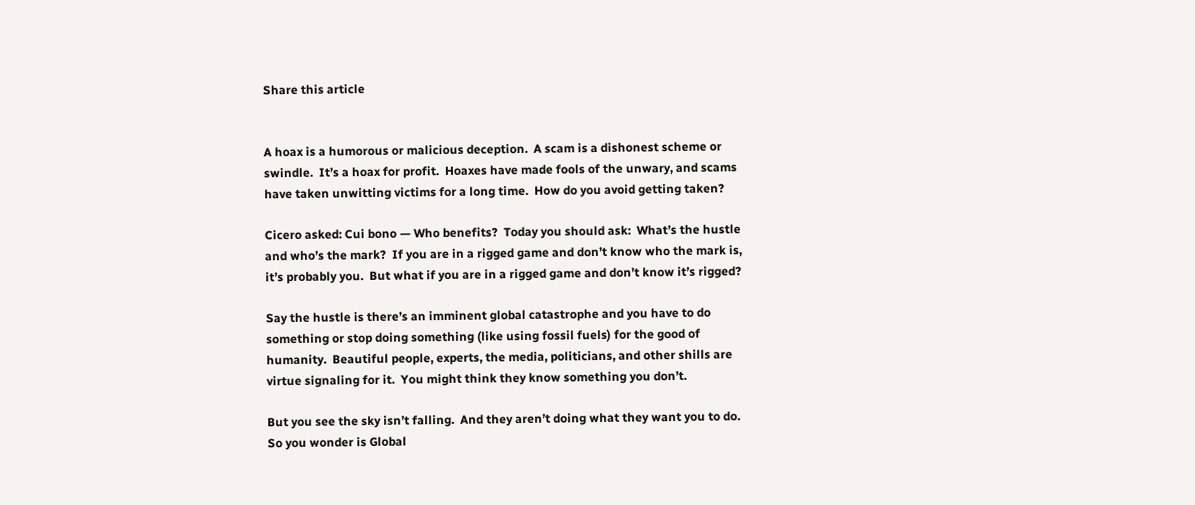Share this article


A hoax is a humorous or malicious deception.  A scam is a dishonest scheme or swindle.  It’s a hoax for profit.  Hoaxes have made fools of the unwary, and scams have taken unwitting victims for a long time.  How do you avoid getting taken?

Cicero asked: Cui bono — Who benefits?  Today you should ask:  What’s the hustle and who’s the mark?  If you are in a rigged game and don’t know who the mark is, it’s probably you.  But what if you are in a rigged game and don’t know it’s rigged?

Say the hustle is there’s an imminent global catastrophe and you have to do something or stop doing something (like using fossil fuels) for the good of humanity.  Beautiful people, experts, the media, politicians, and other shills are virtue signaling for it.  You might think they know something you don’t.

But you see the sky isn’t falling.  And they aren’t doing what they want you to do.  So you wonder is Global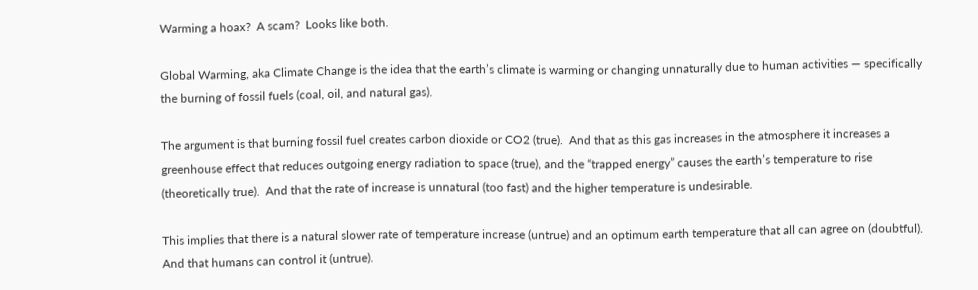Warming a hoax?  A scam?  Looks like both.

Global Warming, aka Climate Change is the idea that the earth’s climate is warming or changing unnaturally due to human activities — specifically the burning of fossil fuels (coal, oil, and natural gas).

The argument is that burning fossil fuel creates carbon dioxide or CO2 (true).  And that as this gas increases in the atmosphere it increases a greenhouse effect that reduces outgoing energy radiation to space (true), and the “trapped energy” causes the earth’s temperature to rise (theoretically true).  And that the rate of increase is unnatural (too fast) and the higher temperature is undesirable.

This implies that there is a natural slower rate of temperature increase (untrue) and an optimum earth temperature that all can agree on (doubtful).  And that humans can control it (untrue).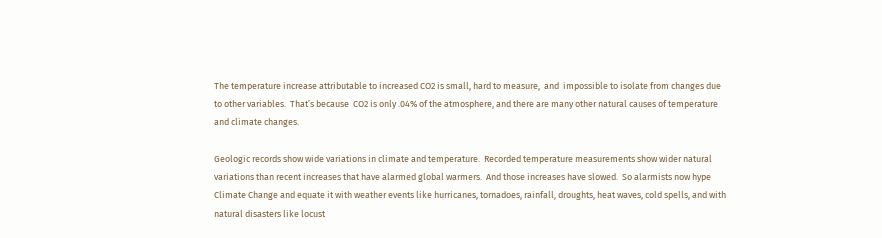The temperature increase attributable to increased CO2 is small, hard to measure,  and  impossible to isolate from changes due to other variables.  That’s because  CO2 is only .04% of the atmosphere, and there are many other natural causes of temperature and climate changes.

Geologic records show wide variations in climate and temperature.  Recorded temperature measurements show wider natural variations than recent increases that have alarmed global warmers.  And those increases have slowed.  So alarmists now hype Climate Change and equate it with weather events like hurricanes, tornadoes, rainfall, droughts, heat waves, cold spells, and with natural disasters like locust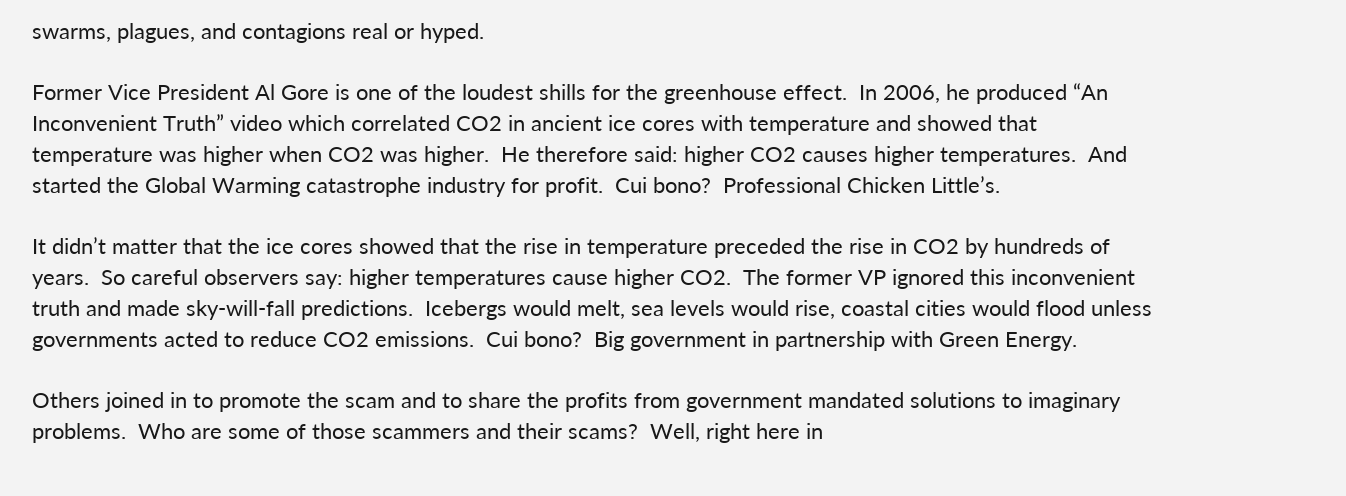swarms, plagues, and contagions real or hyped.

Former Vice President Al Gore is one of the loudest shills for the greenhouse effect.  In 2006, he produced “An Inconvenient Truth” video which correlated CO2 in ancient ice cores with temperature and showed that temperature was higher when CO2 was higher.  He therefore said: higher CO2 causes higher temperatures.  And started the Global Warming catastrophe industry for profit.  Cui bono?  Professional Chicken Little’s.

It didn’t matter that the ice cores showed that the rise in temperature preceded the rise in CO2 by hundreds of years.  So careful observers say: higher temperatures cause higher CO2.  The former VP ignored this inconvenient truth and made sky-will-fall predictions.  Icebergs would melt, sea levels would rise, coastal cities would flood unless governments acted to reduce CO2 emissions.  Cui bono?  Big government in partnership with Green Energy.

Others joined in to promote the scam and to share the profits from government mandated solutions to imaginary problems.  Who are some of those scammers and their scams?  Well, right here in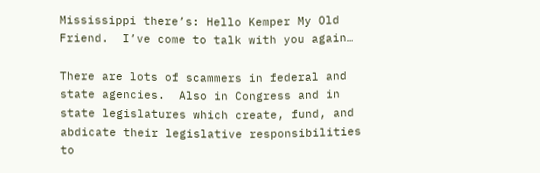Mississippi there’s: Hello Kemper My Old Friend.  I’ve come to talk with you again…

There are lots of scammers in federal and state agencies.  Also in Congress and in state legislatures which create, fund, and abdicate their legislative responsibilities to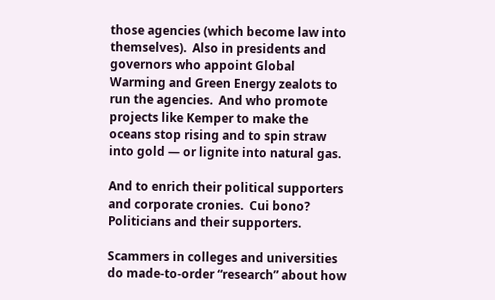those agencies (which become law into themselves).  Also in presidents and governors who appoint Global Warming and Green Energy zealots to run the agencies.  And who promote projects like Kemper to make the oceans stop rising and to spin straw into gold — or lignite into natural gas.

And to enrich their political supporters and corporate cronies.  Cui bono?  Politicians and their supporters.

Scammers in colleges and universities do made-to-order “research” about how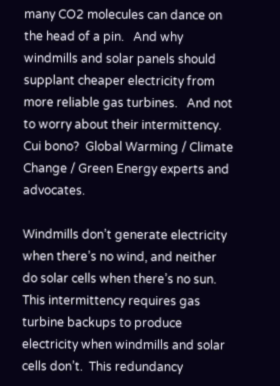many CO2 molecules can dance on the head of a pin.   And why windmills and solar panels should supplant cheaper electricity from more reliable gas turbines.   And not to worry about their intermittency.  Cui bono?  Global Warming / Climate Change / Green Energy experts and advocates.

Windmills don’t generate electricity when there’s no wind, and neither do solar cells when there’s no sun.  This intermittency requires gas turbine backups to produce electricity when windmills and solar cells don’t.  This redundancy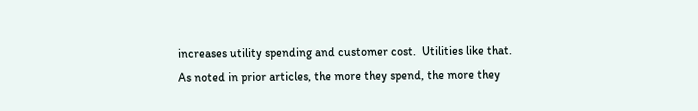increases utility spending and customer cost.  Utilities like that.  As noted in prior articles, the more they spend, the more they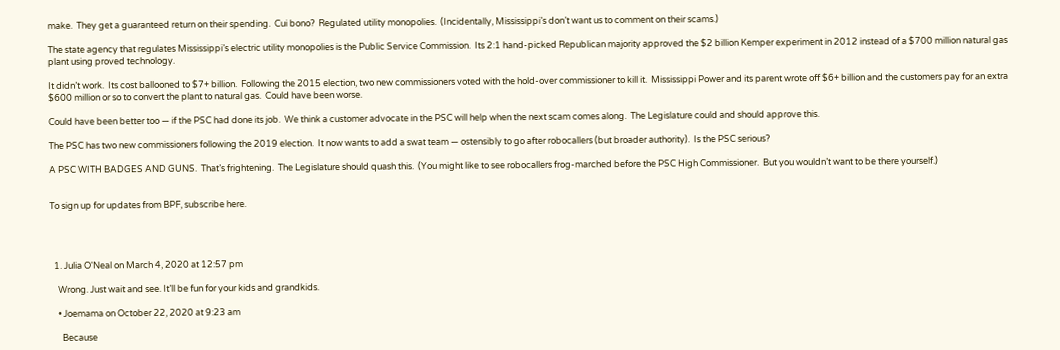make.  They get a guaranteed return on their spending.  Cui bono?  Regulated utility monopolies.  (Incidentally, Mississippi’s don’t want us to comment on their scams.)

The state agency that regulates Mississippi’s electric utility monopolies is the Public Service Commission.  Its 2:1 hand-picked Republican majority approved the $2 billion Kemper experiment in 2012 instead of a $700 million natural gas plant using proved technology.

It didn’t work.  Its cost ballooned to $7+ billion.  Following the 2015 election, two new commissioners voted with the hold-over commissioner to kill it.  Mississippi Power and its parent wrote off $6+ billion and the customers pay for an extra $600 million or so to convert the plant to natural gas.  Could have been worse.

Could have been better too — if the PSC had done its job.  We think a customer advocate in the PSC will help when the next scam comes along.  The Legislature could and should approve this.

The PSC has two new commissioners following the 2019 election.  It now wants to add a swat team — ostensibly to go after robocallers (but broader authority).  Is the PSC serious?

A PSC WITH BADGES AND GUNS.  That’s frightening.  The Legislature should quash this.  (You might like to see robocallers frog-marched before the PSC High Commissioner.  But you wouldn’t want to be there yourself.)


To sign up for updates from BPF, subscribe here.




  1. Julia O'Neal on March 4, 2020 at 12:57 pm

    Wrong. Just wait and see. It’ll be fun for your kids and grandkids.

    • Joemama on October 22, 2020 at 9:23 am

      Because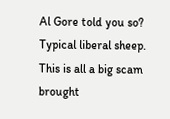Al Gore told you so? Typical liberal sheep. This is all a big scam brought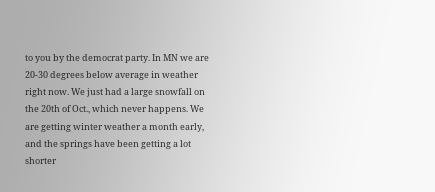to you by the democrat party. In MN we are 20-30 degrees below average in weather right now. We just had a large snowfall on the 20th of Oct., which never happens. We are getting winter weather a month early, and the springs have been getting a lot shorter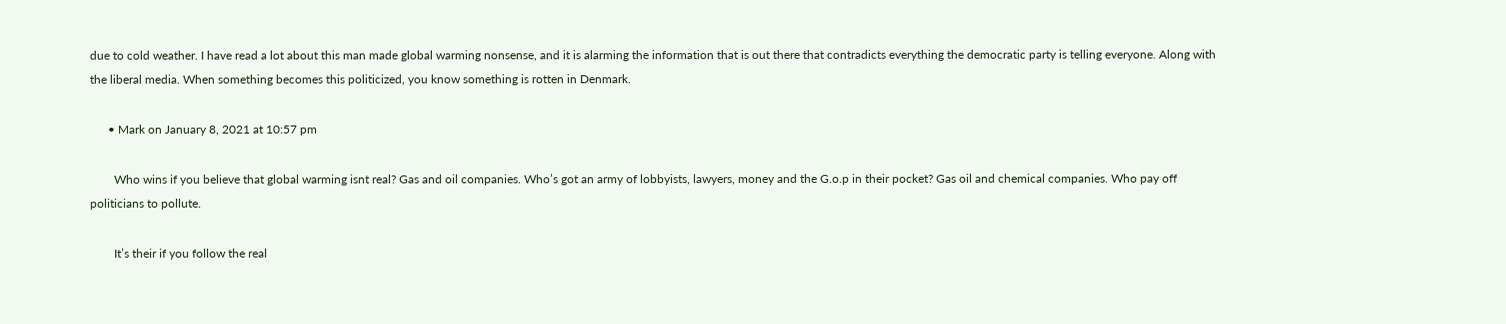due to cold weather. I have read a lot about this man made global warming nonsense, and it is alarming the information that is out there that contradicts everything the democratic party is telling everyone. Along with the liberal media. When something becomes this politicized, you know something is rotten in Denmark.

      • Mark on January 8, 2021 at 10:57 pm

        Who wins if you believe that global warming isnt real? Gas and oil companies. Who’s got an army of lobbyists, lawyers, money and the G.o.p in their pocket? Gas oil and chemical companies. Who pay off politicians to pollute.

        It’s their if you follow the real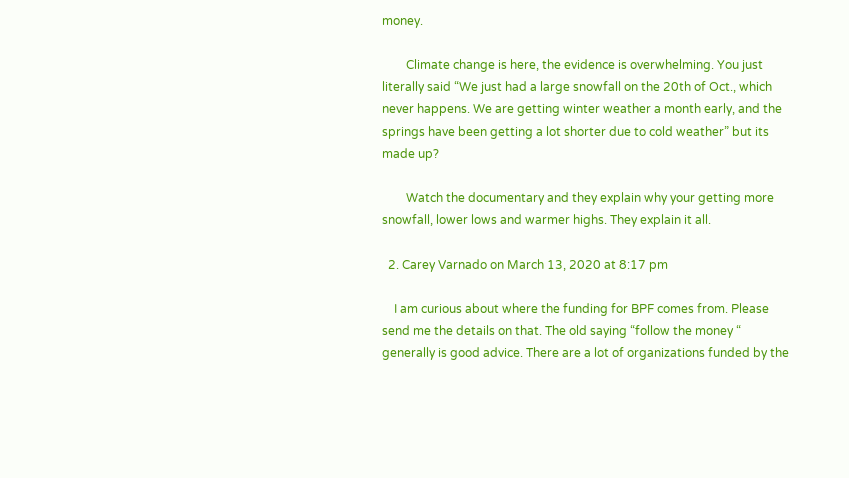money.

        Climate change is here, the evidence is overwhelming. You just literally said “We just had a large snowfall on the 20th of Oct., which never happens. We are getting winter weather a month early, and the springs have been getting a lot shorter due to cold weather” but its made up?

        Watch the documentary and they explain why your getting more snowfall, lower lows and warmer highs. They explain it all.

  2. Carey Varnado on March 13, 2020 at 8:17 pm

    I am curious about where the funding for BPF comes from. Please send me the details on that. The old saying “follow the money “ generally is good advice. There are a lot of organizations funded by the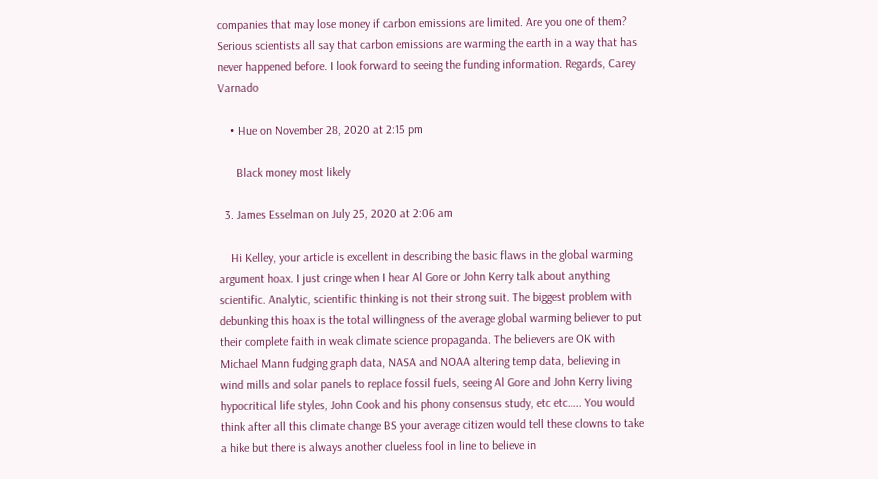companies that may lose money if carbon emissions are limited. Are you one of them? Serious scientists all say that carbon emissions are warming the earth in a way that has never happened before. I look forward to seeing the funding information. Regards, Carey Varnado

    • Hue on November 28, 2020 at 2:15 pm

      Black money most likely

  3. James Esselman on July 25, 2020 at 2:06 am

    Hi Kelley, your article is excellent in describing the basic flaws in the global warming argument hoax. I just cringe when I hear Al Gore or John Kerry talk about anything scientific. Analytic, scientific thinking is not their strong suit. The biggest problem with debunking this hoax is the total willingness of the average global warming believer to put their complete faith in weak climate science propaganda. The believers are OK with Michael Mann fudging graph data, NASA and NOAA altering temp data, believing in wind mills and solar panels to replace fossil fuels, seeing Al Gore and John Kerry living hypocritical life styles, John Cook and his phony consensus study, etc etc….. You would think after all this climate change BS your average citizen would tell these clowns to take a hike but there is always another clueless fool in line to believe in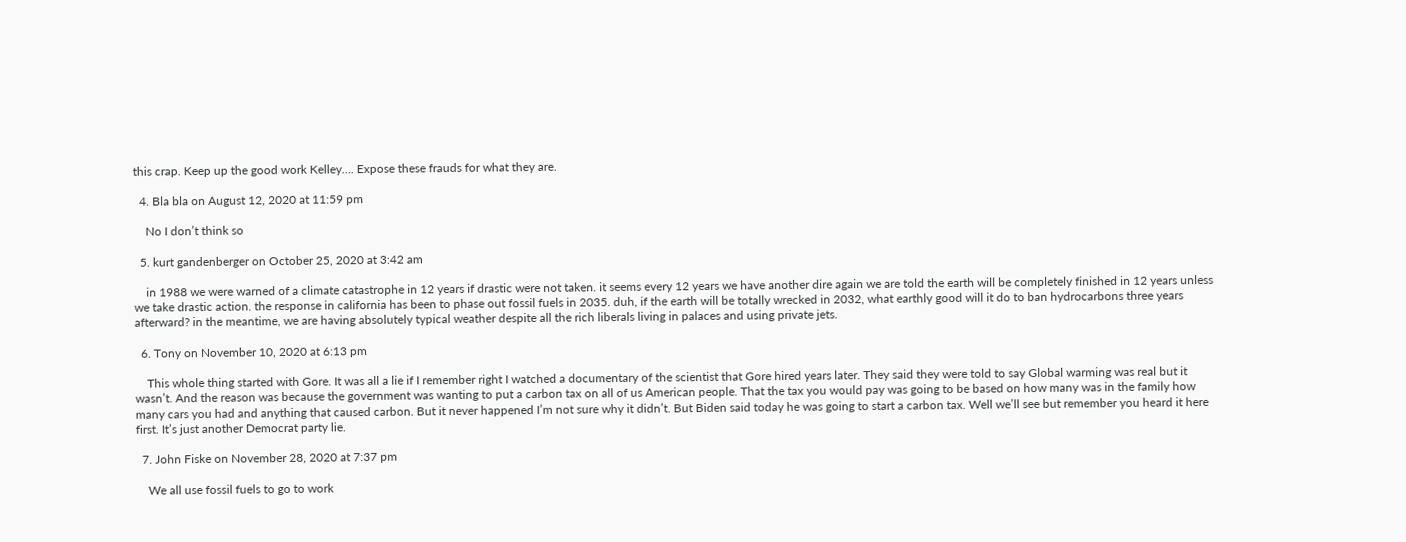this crap. Keep up the good work Kelley…. Expose these frauds for what they are.

  4. Bla bla on August 12, 2020 at 11:59 pm

    No I don’t think so

  5. kurt gandenberger on October 25, 2020 at 3:42 am

    in 1988 we were warned of a climate catastrophe in 12 years if drastic were not taken. it seems every 12 years we have another dire again we are told the earth will be completely finished in 12 years unless we take drastic action. the response in california has been to phase out fossil fuels in 2035. duh, if the earth will be totally wrecked in 2032, what earthly good will it do to ban hydrocarbons three years afterward? in the meantime, we are having absolutely typical weather despite all the rich liberals living in palaces and using private jets.

  6. Tony on November 10, 2020 at 6:13 pm

    This whole thing started with Gore. It was all a lie if I remember right I watched a documentary of the scientist that Gore hired years later. They said they were told to say Global warming was real but it wasn’t. And the reason was because the government was wanting to put a carbon tax on all of us American people. That the tax you would pay was going to be based on how many was in the family how many cars you had and anything that caused carbon. But it never happened I’m not sure why it didn’t. But Biden said today he was going to start a carbon tax. Well we’ll see but remember you heard it here first. It’s just another Democrat party lie.

  7. John Fiske on November 28, 2020 at 7:37 pm

    We all use fossil fuels to go to work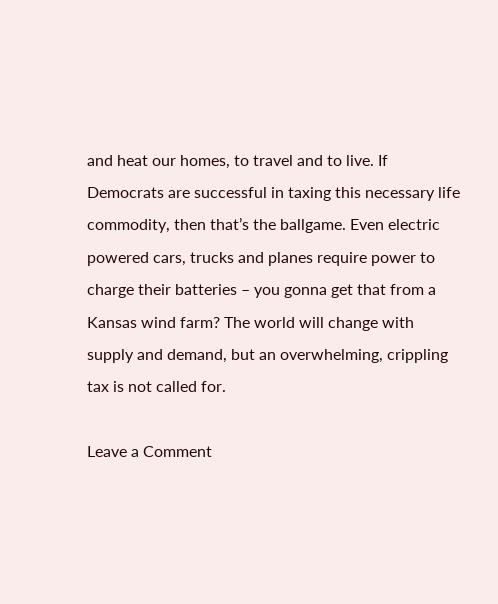and heat our homes, to travel and to live. If Democrats are successful in taxing this necessary life commodity, then that’s the ballgame. Even electric powered cars, trucks and planes require power to charge their batteries – you gonna get that from a Kansas wind farm? The world will change with supply and demand, but an overwhelming, crippling tax is not called for.

Leave a Comment